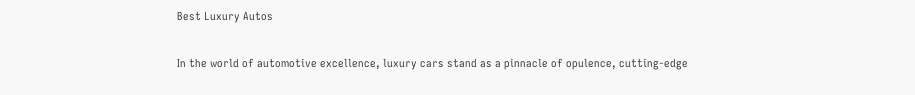Best Luxury Autos

In the world of automotive excellence, luxury cars stand as a pinnacle of opulence, cutting-edge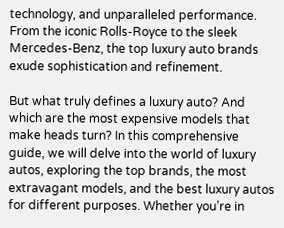technology, and unparalleled performance. From the iconic Rolls-Royce to the sleek Mercedes-Benz, the top luxury auto brands exude sophistication and refinement.

But what truly defines a luxury auto? And which are the most expensive models that make heads turn? In this comprehensive guide, we will delve into the world of luxury autos, exploring the top brands, the most extravagant models, and the best luxury autos for different purposes. Whether you’re in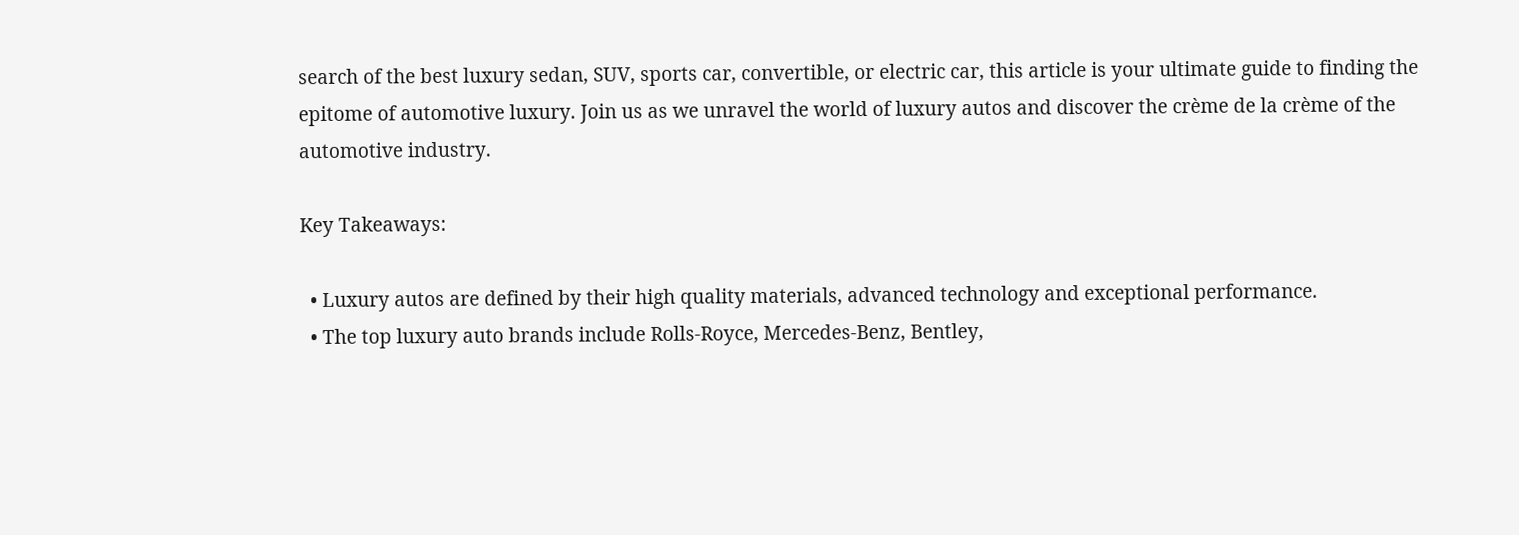search of the best luxury sedan, SUV, sports car, convertible, or electric car, this article is your ultimate guide to finding the epitome of automotive luxury. Join us as we unravel the world of luxury autos and discover the crème de la crème of the automotive industry.

Key Takeaways:

  • Luxury autos are defined by their high quality materials, advanced technology and exceptional performance.
  • The top luxury auto brands include Rolls-Royce, Mercedes-Benz, Bentley,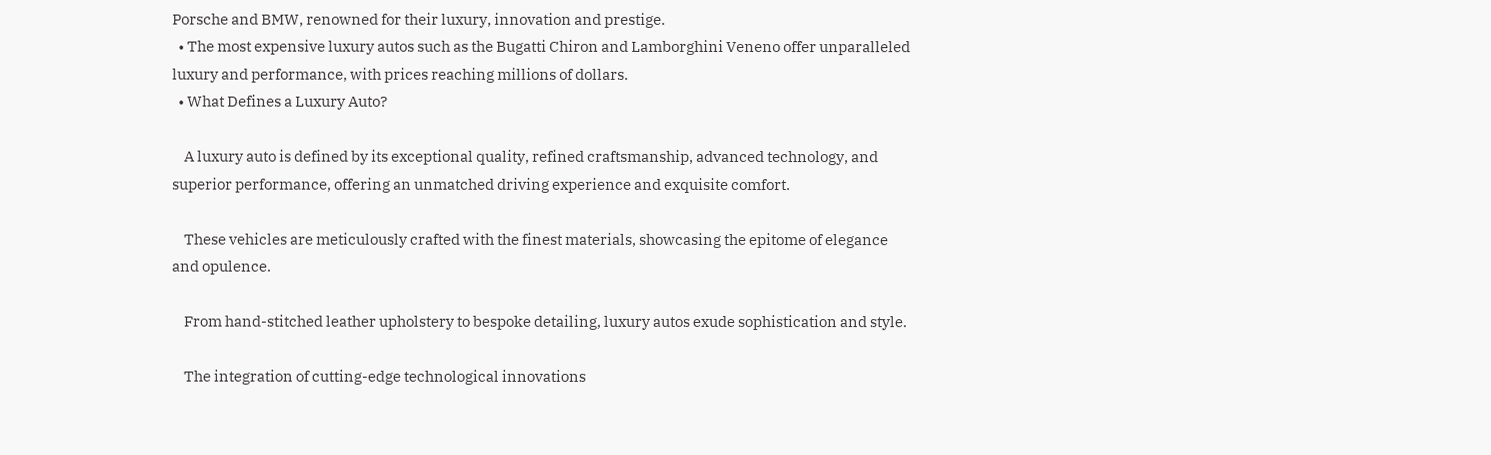Porsche and BMW, renowned for their luxury, innovation and prestige.
  • The most expensive luxury autos such as the Bugatti Chiron and Lamborghini Veneno offer unparalleled luxury and performance, with prices reaching millions of dollars.
  • What Defines a Luxury Auto?

    A luxury auto is defined by its exceptional quality, refined craftsmanship, advanced technology, and superior performance, offering an unmatched driving experience and exquisite comfort.

    These vehicles are meticulously crafted with the finest materials, showcasing the epitome of elegance and opulence.

    From hand-stitched leather upholstery to bespoke detailing, luxury autos exude sophistication and style.

    The integration of cutting-edge technological innovations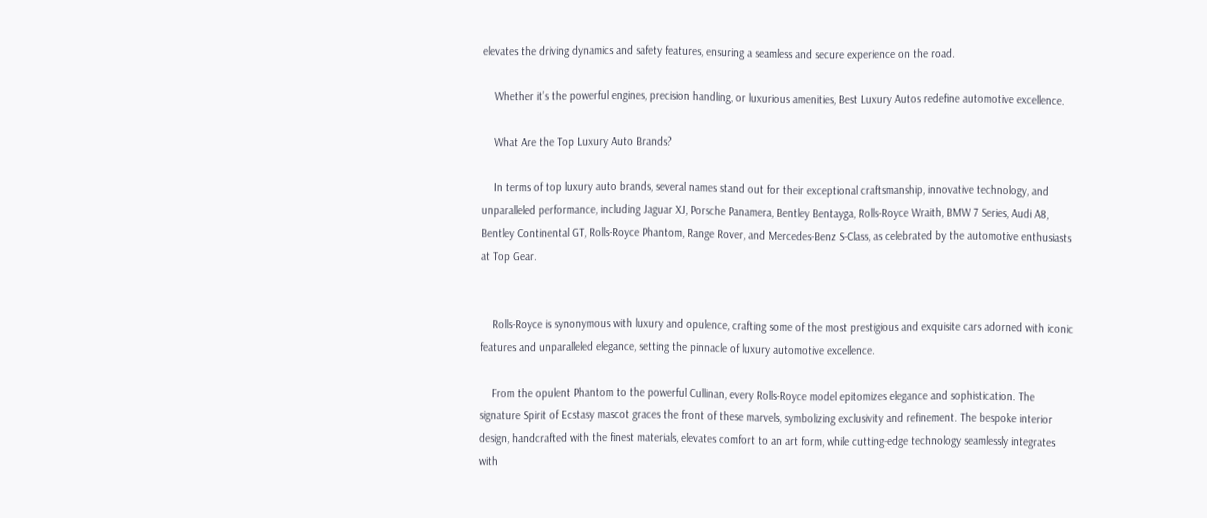elevates the driving dynamics and safety features, ensuring a seamless and secure experience on the road.

    Whether it’s the powerful engines, precision handling, or luxurious amenities, Best Luxury Autos redefine automotive excellence.

    What Are the Top Luxury Auto Brands?

    In terms of top luxury auto brands, several names stand out for their exceptional craftsmanship, innovative technology, and unparalleled performance, including Jaguar XJ, Porsche Panamera, Bentley Bentayga, Rolls-Royce Wraith, BMW 7 Series, Audi A8, Bentley Continental GT, Rolls-Royce Phantom, Range Rover, and Mercedes-Benz S-Class, as celebrated by the automotive enthusiasts at Top Gear.


    Rolls-Royce is synonymous with luxury and opulence, crafting some of the most prestigious and exquisite cars adorned with iconic features and unparalleled elegance, setting the pinnacle of luxury automotive excellence.

    From the opulent Phantom to the powerful Cullinan, every Rolls-Royce model epitomizes elegance and sophistication. The signature Spirit of Ecstasy mascot graces the front of these marvels, symbolizing exclusivity and refinement. The bespoke interior design, handcrafted with the finest materials, elevates comfort to an art form, while cutting-edge technology seamlessly integrates with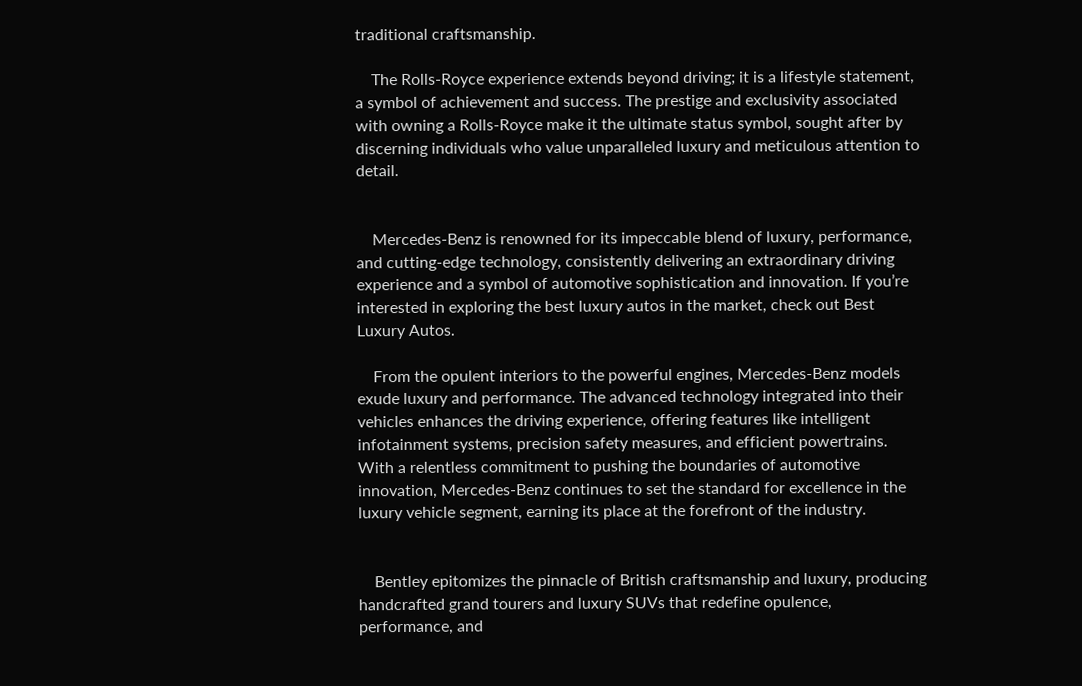traditional craftsmanship.

    The Rolls-Royce experience extends beyond driving; it is a lifestyle statement, a symbol of achievement and success. The prestige and exclusivity associated with owning a Rolls-Royce make it the ultimate status symbol, sought after by discerning individuals who value unparalleled luxury and meticulous attention to detail.


    Mercedes-Benz is renowned for its impeccable blend of luxury, performance, and cutting-edge technology, consistently delivering an extraordinary driving experience and a symbol of automotive sophistication and innovation. If you’re interested in exploring the best luxury autos in the market, check out Best Luxury Autos.

    From the opulent interiors to the powerful engines, Mercedes-Benz models exude luxury and performance. The advanced technology integrated into their vehicles enhances the driving experience, offering features like intelligent infotainment systems, precision safety measures, and efficient powertrains. With a relentless commitment to pushing the boundaries of automotive innovation, Mercedes-Benz continues to set the standard for excellence in the luxury vehicle segment, earning its place at the forefront of the industry.


    Bentley epitomizes the pinnacle of British craftsmanship and luxury, producing handcrafted grand tourers and luxury SUVs that redefine opulence, performance, and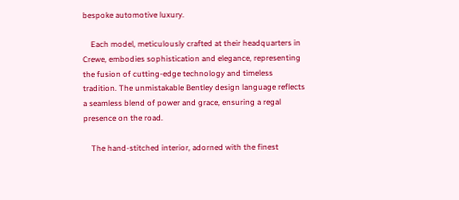bespoke automotive luxury.

    Each model, meticulously crafted at their headquarters in Crewe, embodies sophistication and elegance, representing the fusion of cutting-edge technology and timeless tradition. The unmistakable Bentley design language reflects a seamless blend of power and grace, ensuring a regal presence on the road.

    The hand-stitched interior, adorned with the finest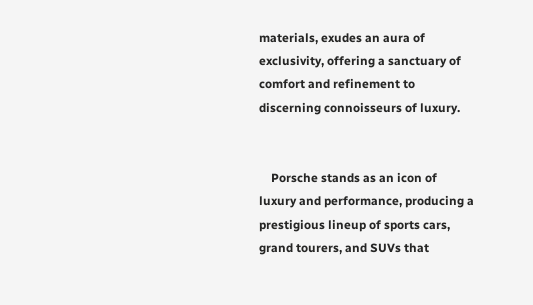materials, exudes an aura of exclusivity, offering a sanctuary of comfort and refinement to discerning connoisseurs of luxury.


    Porsche stands as an icon of luxury and performance, producing a prestigious lineup of sports cars, grand tourers, and SUVs that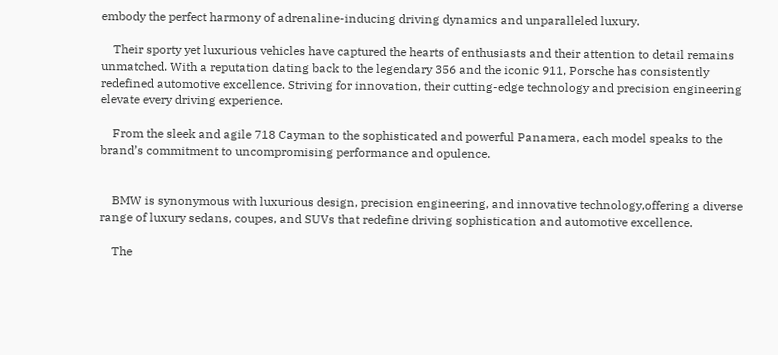embody the perfect harmony of adrenaline-inducing driving dynamics and unparalleled luxury.

    Their sporty yet luxurious vehicles have captured the hearts of enthusiasts and their attention to detail remains unmatched. With a reputation dating back to the legendary 356 and the iconic 911, Porsche has consistently redefined automotive excellence. Striving for innovation, their cutting-edge technology and precision engineering elevate every driving experience.

    From the sleek and agile 718 Cayman to the sophisticated and powerful Panamera, each model speaks to the brand’s commitment to uncompromising performance and opulence.


    BMW is synonymous with luxurious design, precision engineering, and innovative technology,offering a diverse range of luxury sedans, coupes, and SUVs that redefine driving sophistication and automotive excellence.

    The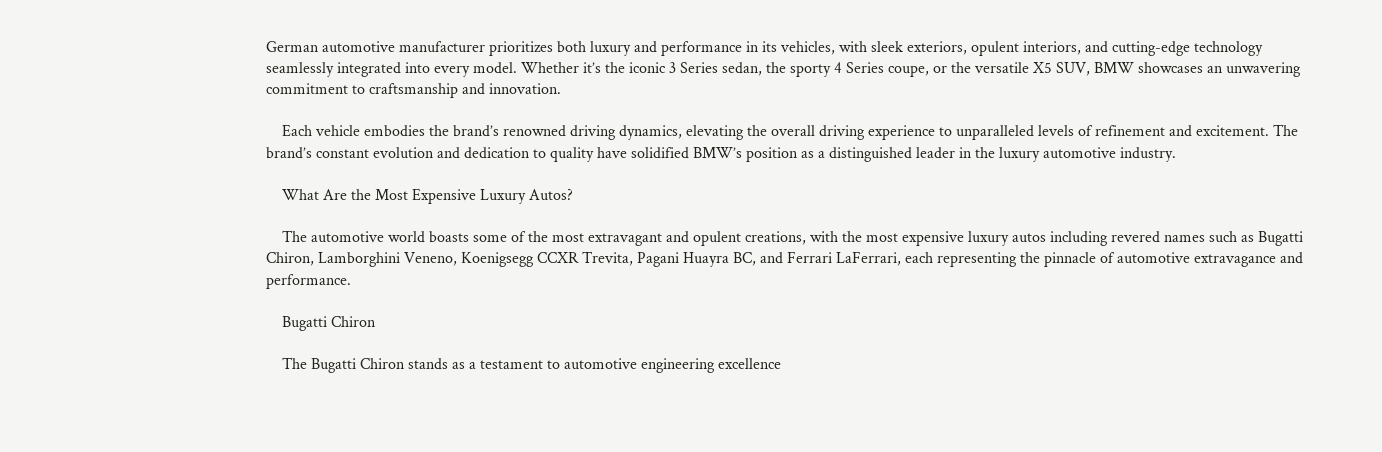German automotive manufacturer prioritizes both luxury and performance in its vehicles, with sleek exteriors, opulent interiors, and cutting-edge technology seamlessly integrated into every model. Whether it’s the iconic 3 Series sedan, the sporty 4 Series coupe, or the versatile X5 SUV, BMW showcases an unwavering commitment to craftsmanship and innovation.

    Each vehicle embodies the brand’s renowned driving dynamics, elevating the overall driving experience to unparalleled levels of refinement and excitement. The brand’s constant evolution and dedication to quality have solidified BMW’s position as a distinguished leader in the luxury automotive industry.

    What Are the Most Expensive Luxury Autos?

    The automotive world boasts some of the most extravagant and opulent creations, with the most expensive luxury autos including revered names such as Bugatti Chiron, Lamborghini Veneno, Koenigsegg CCXR Trevita, Pagani Huayra BC, and Ferrari LaFerrari, each representing the pinnacle of automotive extravagance and performance.

    Bugatti Chiron

    The Bugatti Chiron stands as a testament to automotive engineering excellence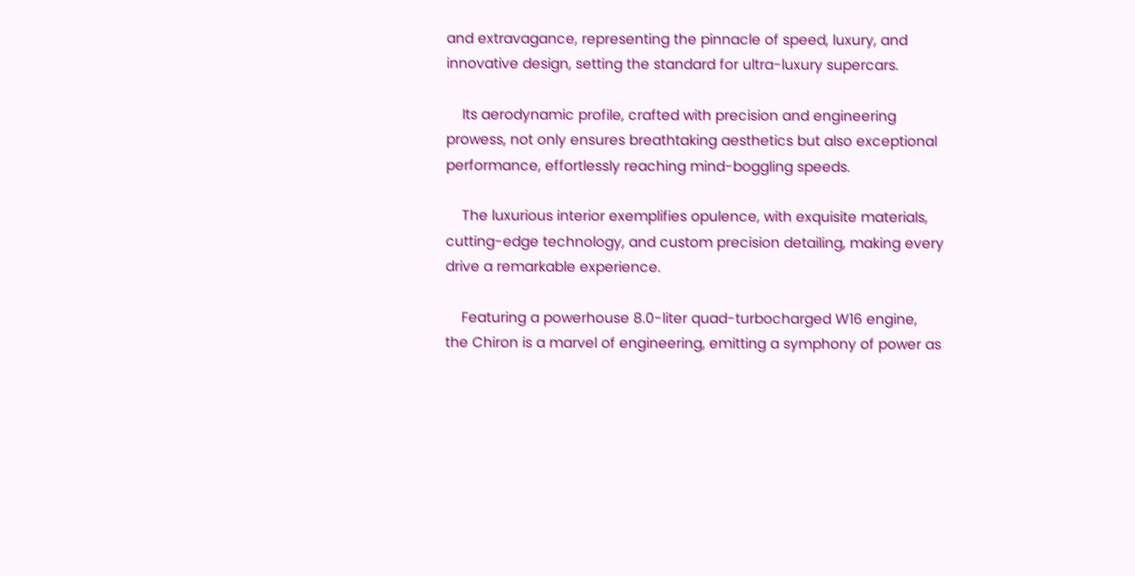and extravagance, representing the pinnacle of speed, luxury, and innovative design, setting the standard for ultra-luxury supercars.

    Its aerodynamic profile, crafted with precision and engineering prowess, not only ensures breathtaking aesthetics but also exceptional performance, effortlessly reaching mind-boggling speeds.

    The luxurious interior exemplifies opulence, with exquisite materials, cutting-edge technology, and custom precision detailing, making every drive a remarkable experience.

    Featuring a powerhouse 8.0-liter quad-turbocharged W16 engine, the Chiron is a marvel of engineering, emitting a symphony of power as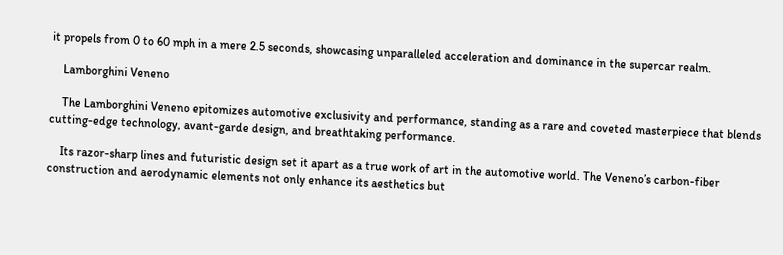it propels from 0 to 60 mph in a mere 2.5 seconds, showcasing unparalleled acceleration and dominance in the supercar realm.

    Lamborghini Veneno

    The Lamborghini Veneno epitomizes automotive exclusivity and performance, standing as a rare and coveted masterpiece that blends cutting-edge technology, avant-garde design, and breathtaking performance.

    Its razor-sharp lines and futuristic design set it apart as a true work of art in the automotive world. The Veneno’s carbon-fiber construction and aerodynamic elements not only enhance its aesthetics but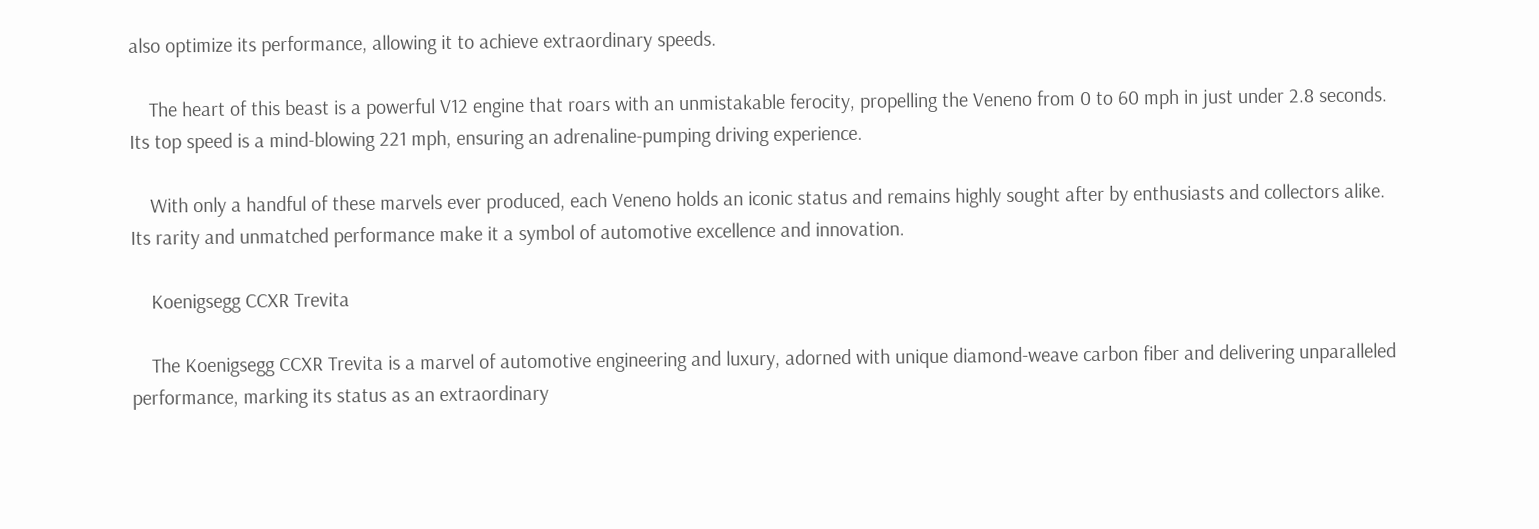also optimize its performance, allowing it to achieve extraordinary speeds.

    The heart of this beast is a powerful V12 engine that roars with an unmistakable ferocity, propelling the Veneno from 0 to 60 mph in just under 2.8 seconds. Its top speed is a mind-blowing 221 mph, ensuring an adrenaline-pumping driving experience.

    With only a handful of these marvels ever produced, each Veneno holds an iconic status and remains highly sought after by enthusiasts and collectors alike. Its rarity and unmatched performance make it a symbol of automotive excellence and innovation.

    Koenigsegg CCXR Trevita

    The Koenigsegg CCXR Trevita is a marvel of automotive engineering and luxury, adorned with unique diamond-weave carbon fiber and delivering unparalleled performance, marking its status as an extraordinary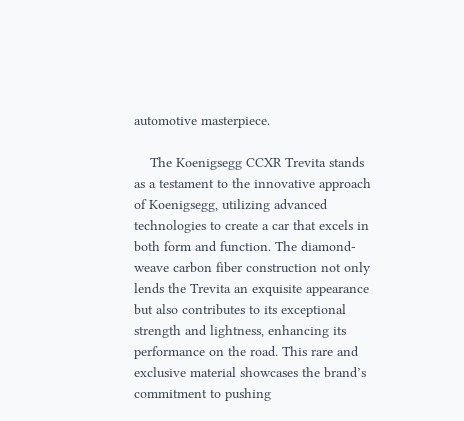automotive masterpiece.

    The Koenigsegg CCXR Trevita stands as a testament to the innovative approach of Koenigsegg, utilizing advanced technologies to create a car that excels in both form and function. The diamond-weave carbon fiber construction not only lends the Trevita an exquisite appearance but also contributes to its exceptional strength and lightness, enhancing its performance on the road. This rare and exclusive material showcases the brand’s commitment to pushing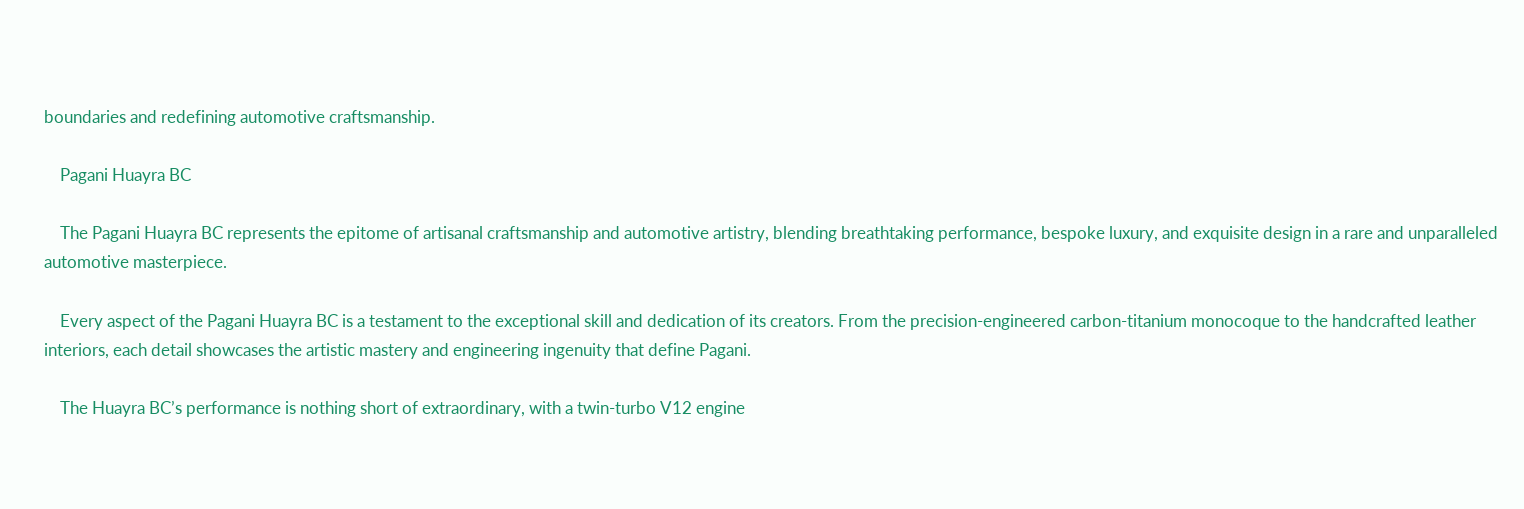boundaries and redefining automotive craftsmanship.

    Pagani Huayra BC

    The Pagani Huayra BC represents the epitome of artisanal craftsmanship and automotive artistry, blending breathtaking performance, bespoke luxury, and exquisite design in a rare and unparalleled automotive masterpiece.

    Every aspect of the Pagani Huayra BC is a testament to the exceptional skill and dedication of its creators. From the precision-engineered carbon-titanium monocoque to the handcrafted leather interiors, each detail showcases the artistic mastery and engineering ingenuity that define Pagani.

    The Huayra BC’s performance is nothing short of extraordinary, with a twin-turbo V12 engine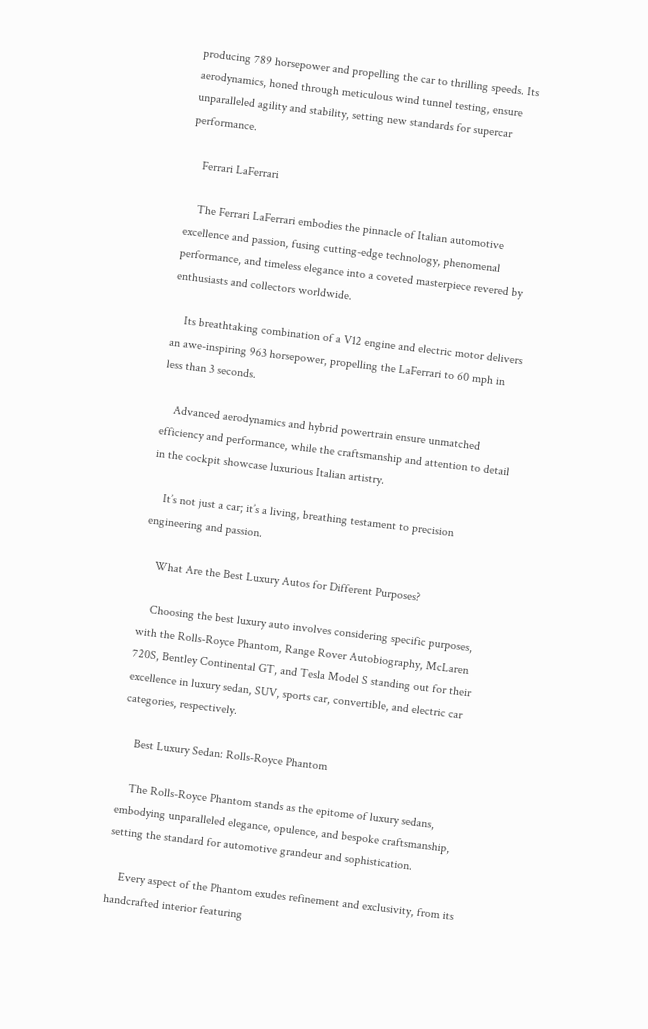producing 789 horsepower and propelling the car to thrilling speeds. Its aerodynamics, honed through meticulous wind tunnel testing, ensure unparalleled agility and stability, setting new standards for supercar performance.

    Ferrari LaFerrari

    The Ferrari LaFerrari embodies the pinnacle of Italian automotive excellence and passion, fusing cutting-edge technology, phenomenal performance, and timeless elegance into a coveted masterpiece revered by enthusiasts and collectors worldwide.

    Its breathtaking combination of a V12 engine and electric motor delivers an awe-inspiring 963 horsepower, propelling the LaFerrari to 60 mph in less than 3 seconds.

    Advanced aerodynamics and hybrid powertrain ensure unmatched efficiency and performance, while the craftsmanship and attention to detail in the cockpit showcase luxurious Italian artistry.

    It’s not just a car; it’s a living, breathing testament to precision engineering and passion.

    What Are the Best Luxury Autos for Different Purposes?

    Choosing the best luxury auto involves considering specific purposes, with the Rolls-Royce Phantom, Range Rover Autobiography, McLaren 720S, Bentley Continental GT, and Tesla Model S standing out for their excellence in luxury sedan, SUV, sports car, convertible, and electric car categories, respectively.

    Best Luxury Sedan: Rolls-Royce Phantom

    The Rolls-Royce Phantom stands as the epitome of luxury sedans, embodying unparalleled elegance, opulence, and bespoke craftsmanship, setting the standard for automotive grandeur and sophistication.

    Every aspect of the Phantom exudes refinement and exclusivity, from its handcrafted interior featuring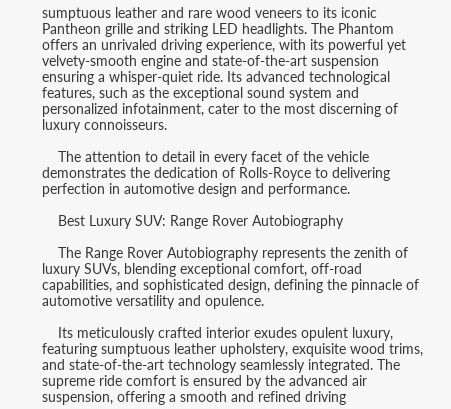sumptuous leather and rare wood veneers to its iconic Pantheon grille and striking LED headlights. The Phantom offers an unrivaled driving experience, with its powerful yet velvety-smooth engine and state-of-the-art suspension ensuring a whisper-quiet ride. Its advanced technological features, such as the exceptional sound system and personalized infotainment, cater to the most discerning of luxury connoisseurs.

    The attention to detail in every facet of the vehicle demonstrates the dedication of Rolls-Royce to delivering perfection in automotive design and performance.

    Best Luxury SUV: Range Rover Autobiography

    The Range Rover Autobiography represents the zenith of luxury SUVs, blending exceptional comfort, off-road capabilities, and sophisticated design, defining the pinnacle of automotive versatility and opulence.

    Its meticulously crafted interior exudes opulent luxury, featuring sumptuous leather upholstery, exquisite wood trims, and state-of-the-art technology seamlessly integrated. The supreme ride comfort is ensured by the advanced air suspension, offering a smooth and refined driving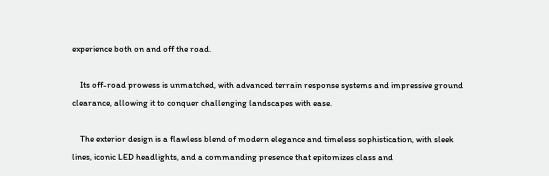experience both on and off the road.

    Its off-road prowess is unmatched, with advanced terrain response systems and impressive ground clearance, allowing it to conquer challenging landscapes with ease.

    The exterior design is a flawless blend of modern elegance and timeless sophistication, with sleek lines, iconic LED headlights, and a commanding presence that epitomizes class and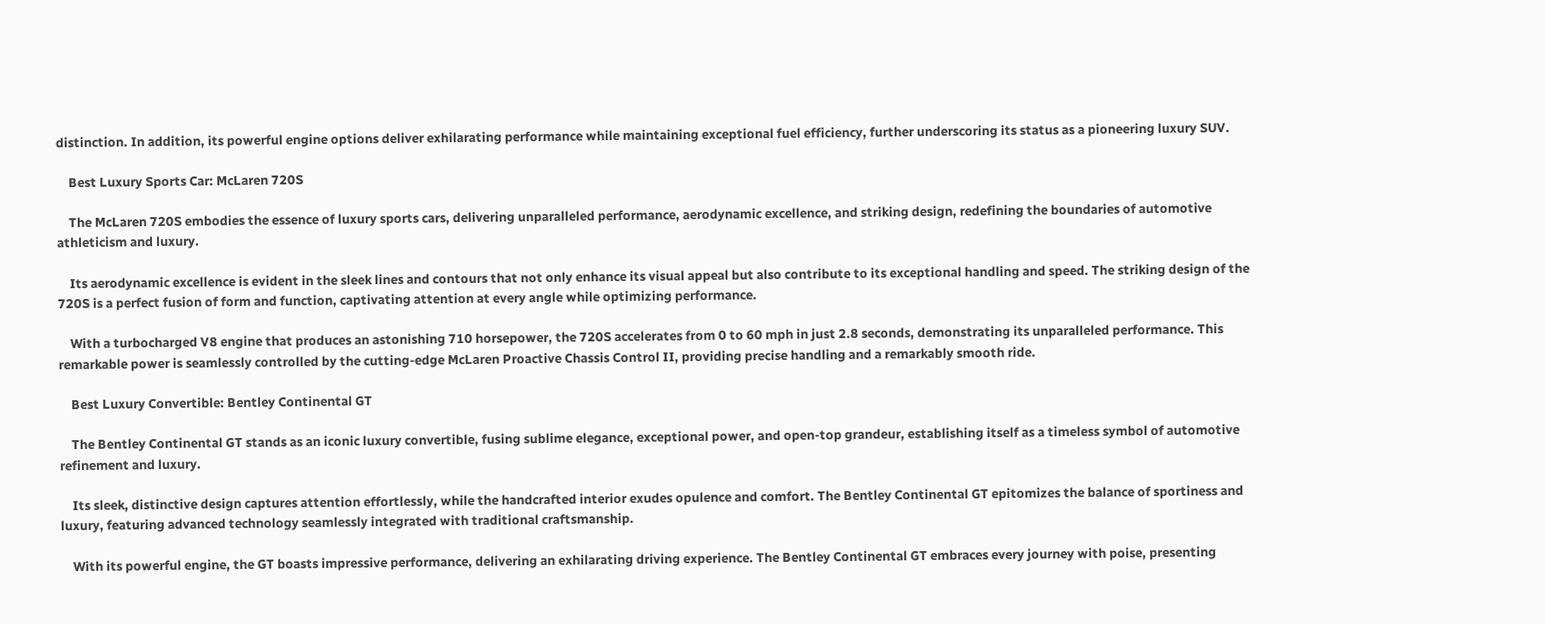distinction. In addition, its powerful engine options deliver exhilarating performance while maintaining exceptional fuel efficiency, further underscoring its status as a pioneering luxury SUV.

    Best Luxury Sports Car: McLaren 720S

    The McLaren 720S embodies the essence of luxury sports cars, delivering unparalleled performance, aerodynamic excellence, and striking design, redefining the boundaries of automotive athleticism and luxury.

    Its aerodynamic excellence is evident in the sleek lines and contours that not only enhance its visual appeal but also contribute to its exceptional handling and speed. The striking design of the 720S is a perfect fusion of form and function, captivating attention at every angle while optimizing performance.

    With a turbocharged V8 engine that produces an astonishing 710 horsepower, the 720S accelerates from 0 to 60 mph in just 2.8 seconds, demonstrating its unparalleled performance. This remarkable power is seamlessly controlled by the cutting-edge McLaren Proactive Chassis Control II, providing precise handling and a remarkably smooth ride.

    Best Luxury Convertible: Bentley Continental GT

    The Bentley Continental GT stands as an iconic luxury convertible, fusing sublime elegance, exceptional power, and open-top grandeur, establishing itself as a timeless symbol of automotive refinement and luxury.

    Its sleek, distinctive design captures attention effortlessly, while the handcrafted interior exudes opulence and comfort. The Bentley Continental GT epitomizes the balance of sportiness and luxury, featuring advanced technology seamlessly integrated with traditional craftsmanship.

    With its powerful engine, the GT boasts impressive performance, delivering an exhilarating driving experience. The Bentley Continental GT embraces every journey with poise, presenting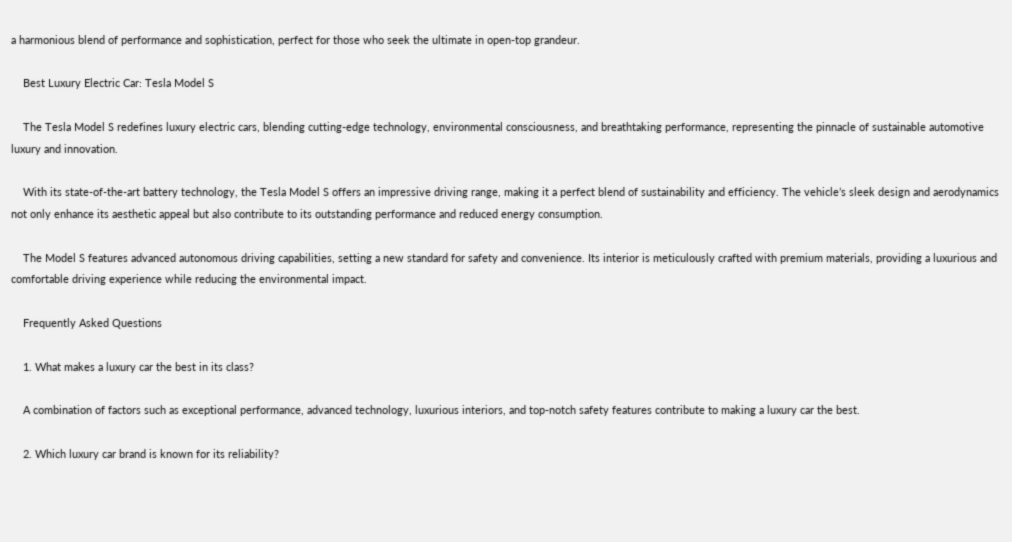a harmonious blend of performance and sophistication, perfect for those who seek the ultimate in open-top grandeur.

    Best Luxury Electric Car: Tesla Model S

    The Tesla Model S redefines luxury electric cars, blending cutting-edge technology, environmental consciousness, and breathtaking performance, representing the pinnacle of sustainable automotive luxury and innovation.

    With its state-of-the-art battery technology, the Tesla Model S offers an impressive driving range, making it a perfect blend of sustainability and efficiency. The vehicle’s sleek design and aerodynamics not only enhance its aesthetic appeal but also contribute to its outstanding performance and reduced energy consumption.

    The Model S features advanced autonomous driving capabilities, setting a new standard for safety and convenience. Its interior is meticulously crafted with premium materials, providing a luxurious and comfortable driving experience while reducing the environmental impact.

    Frequently Asked Questions

    1. What makes a luxury car the best in its class?

    A combination of factors such as exceptional performance, advanced technology, luxurious interiors, and top-notch safety features contribute to making a luxury car the best.

    2. Which luxury car brand is known for its reliability?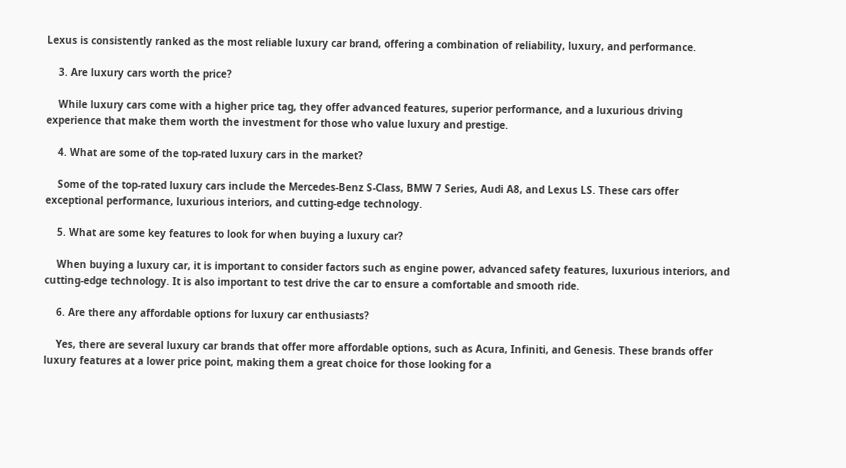Lexus is consistently ranked as the most reliable luxury car brand, offering a combination of reliability, luxury, and performance.

    3. Are luxury cars worth the price?

    While luxury cars come with a higher price tag, they offer advanced features, superior performance, and a luxurious driving experience that make them worth the investment for those who value luxury and prestige.

    4. What are some of the top-rated luxury cars in the market?

    Some of the top-rated luxury cars include the Mercedes-Benz S-Class, BMW 7 Series, Audi A8, and Lexus LS. These cars offer exceptional performance, luxurious interiors, and cutting-edge technology.

    5. What are some key features to look for when buying a luxury car?

    When buying a luxury car, it is important to consider factors such as engine power, advanced safety features, luxurious interiors, and cutting-edge technology. It is also important to test drive the car to ensure a comfortable and smooth ride.

    6. Are there any affordable options for luxury car enthusiasts?

    Yes, there are several luxury car brands that offer more affordable options, such as Acura, Infiniti, and Genesis. These brands offer luxury features at a lower price point, making them a great choice for those looking for a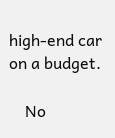high-end car on a budget.

    No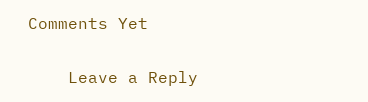Comments Yet

    Leave a Reply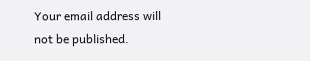Your email address will not be published.